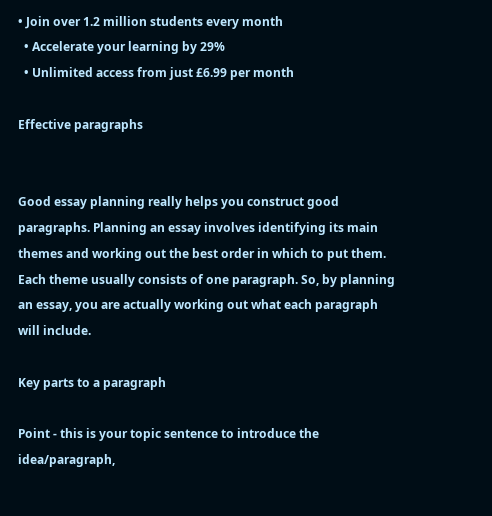• Join over 1.2 million students every month
  • Accelerate your learning by 29%
  • Unlimited access from just £6.99 per month

Effective paragraphs


Good essay planning really helps you construct good paragraphs. Planning an essay involves identifying its main themes and working out the best order in which to put them. Each theme usually consists of one paragraph. So, by planning an essay, you are actually working out what each paragraph will include.

Key parts to a paragraph

Point - this is your topic sentence to introduce the idea/paragraph,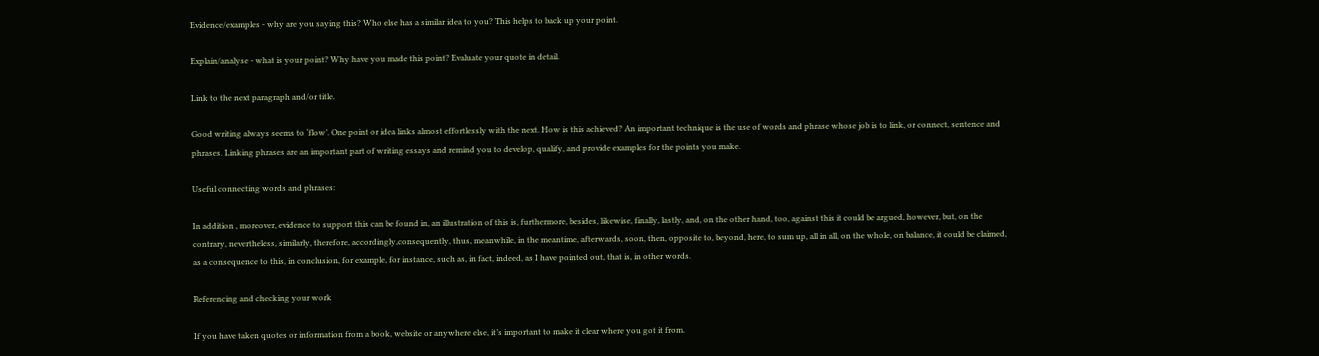Evidence/examples - why are you saying this? Who else has a similar idea to you? This helps to back up your point.

Explain/analyse - what is your point? Why have you made this point? Evaluate your quote in detail.

Link to the next paragraph and/or title.

Good writing always seems to ‘flow’. One point or idea links almost effortlessly with the next. How is this achieved? An important technique is the use of words and phrase whose job is to link, or connect, sentence and phrases. Linking phrases are an important part of writing essays and remind you to develop, qualify, and provide examples for the points you make.

Useful connecting words and phrases:

In addition , moreover, evidence to support this can be found in, an illustration of this is, furthermore, besides, likewise, finally, lastly, and, on the other hand, too, against this it could be argued, however, but, on the contrary, nevertheless, similarly, therefore, accordingly,consequently, thus, meanwhile, in the meantime, afterwards, soon, then, opposite to, beyond, here, to sum up, all in all, on the whole, on balance, it could be claimed, as a consequence to this, in conclusion, for example, for instance, such as, in fact, indeed, as I have pointed out, that is, in other words.

Referencing and checking your work

If you have taken quotes or information from a book, website or anywhere else, it’s important to make it clear where you got it from.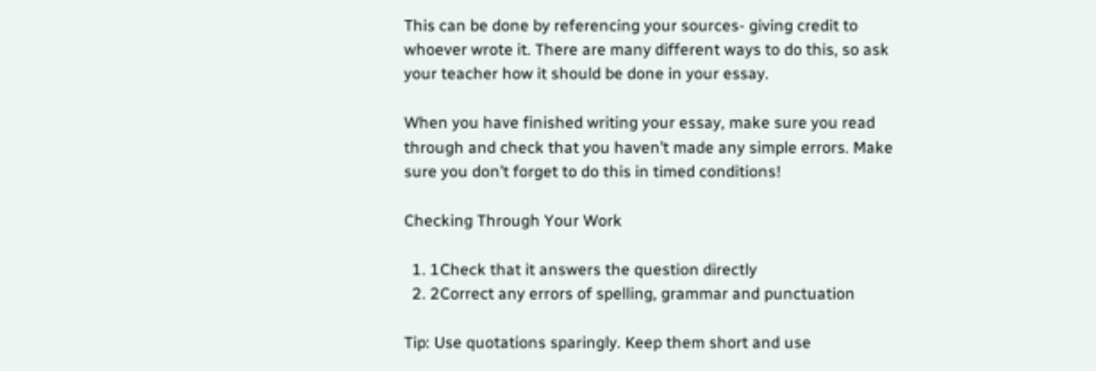This can be done by referencing your sources- giving credit to whoever wrote it. There are many different ways to do this, so ask your teacher how it should be done in your essay.

When you have finished writing your essay, make sure you read through and check that you haven’t made any simple errors. Make sure you don’t forget to do this in timed conditions!

Checking Through Your Work

  1. 1Check that it answers the question directly
  2. 2Correct any errors of spelling, grammar and punctuation

Tip: Use quotations sparingly. Keep them short and use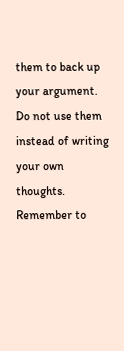them to back up your argument. Do not use them instead of writing your own thoughts. Remember to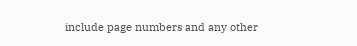include page numbers and any other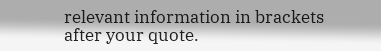relevant information in brackets after your quote.